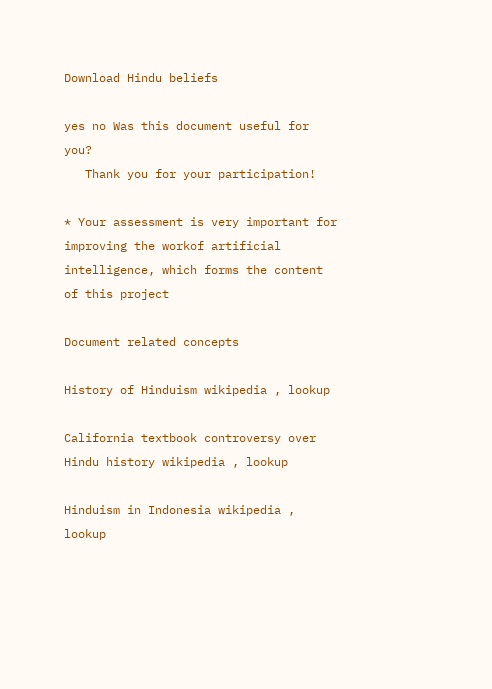Download Hindu beliefs

yes no Was this document useful for you?
   Thank you for your participation!

* Your assessment is very important for improving the workof artificial intelligence, which forms the content of this project

Document related concepts

History of Hinduism wikipedia , lookup

California textbook controversy over Hindu history wikipedia , lookup

Hinduism in Indonesia wikipedia , lookup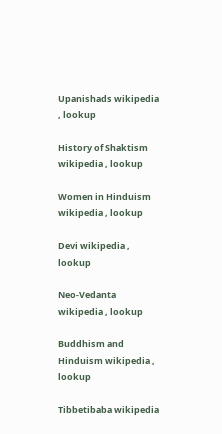Upanishads wikipedia , lookup

History of Shaktism wikipedia , lookup

Women in Hinduism wikipedia , lookup

Devi wikipedia , lookup

Neo-Vedanta wikipedia , lookup

Buddhism and Hinduism wikipedia , lookup

Tibbetibaba wikipedia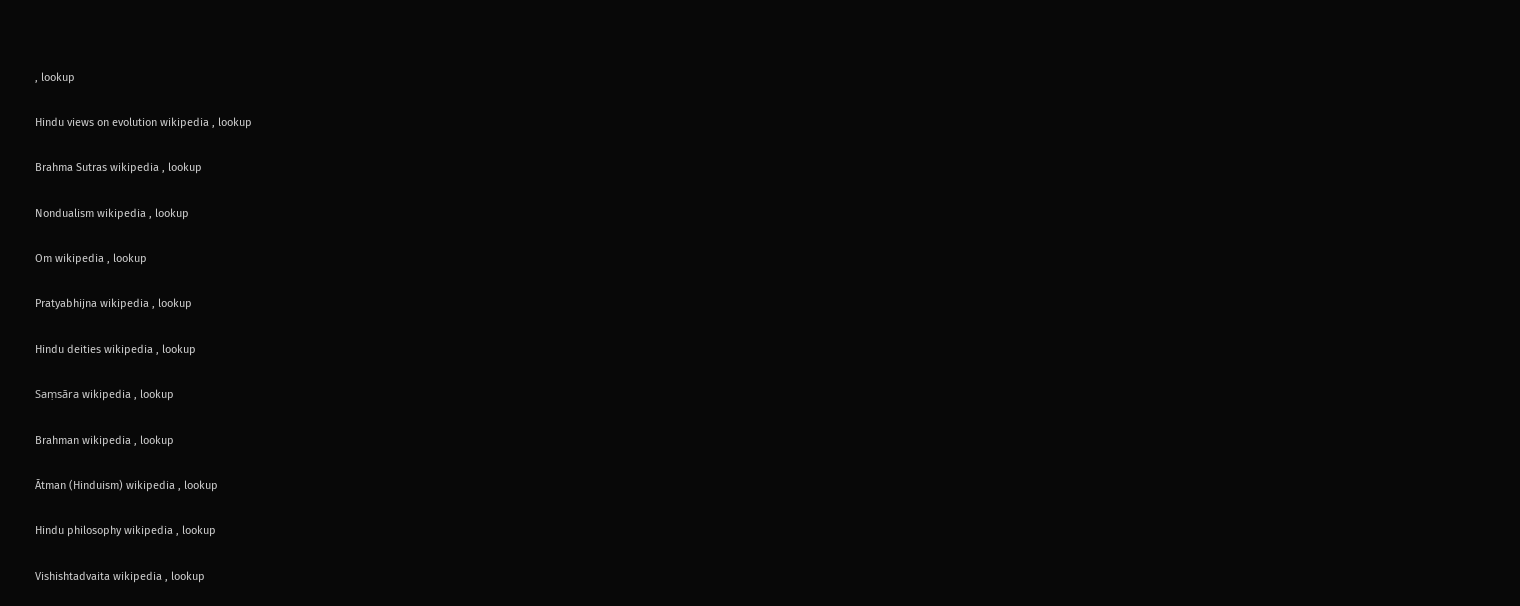, lookup

Hindu views on evolution wikipedia , lookup

Brahma Sutras wikipedia , lookup

Nondualism wikipedia , lookup

Om wikipedia , lookup

Pratyabhijna wikipedia , lookup

Hindu deities wikipedia , lookup

Saṃsāra wikipedia , lookup

Brahman wikipedia , lookup

Ātman (Hinduism) wikipedia , lookup

Hindu philosophy wikipedia , lookup

Vishishtadvaita wikipedia , lookup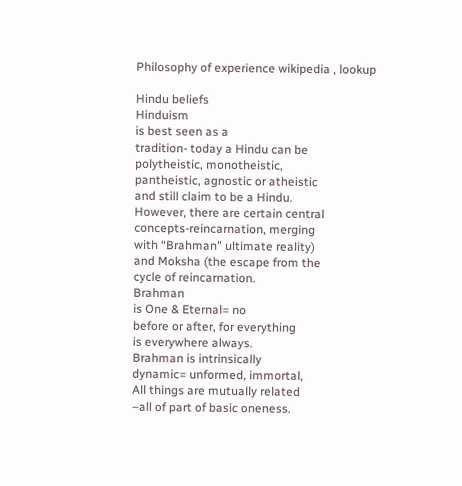Philosophy of experience wikipedia , lookup

Hindu beliefs
Hinduism
is best seen as a
tradition- today a Hindu can be
polytheistic, monotheistic,
pantheistic, agnostic or atheistic
and still claim to be a Hindu.
However, there are certain central
concepts-reincarnation, merging
with “Brahman" ultimate reality)
and Moksha (the escape from the
cycle of reincarnation.
Brahman
is One & Eternal= no
before or after, for everything
is everywhere always.
Brahman is intrinsically
dynamic= unformed, immortal,
All things are mutually related
–all of part of basic oneness.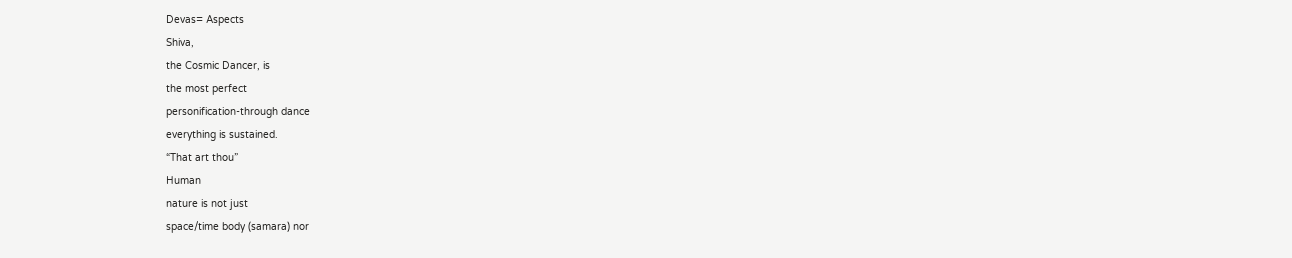Devas= Aspects
Shiva,
the Cosmic Dancer, is
the most perfect
personification-through dance
everything is sustained.
“That art thou”
Human
nature is not just
space/time body (samara) nor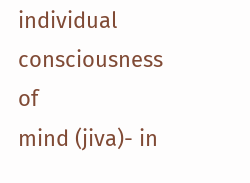individual consciousness of
mind (jiva)- in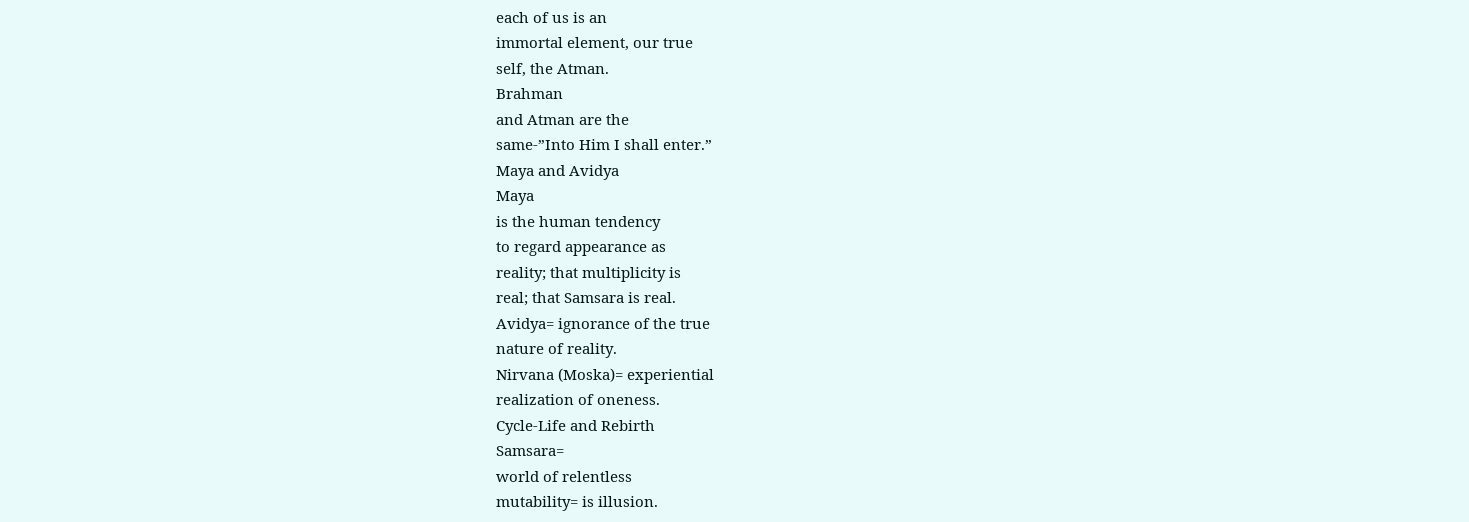each of us is an
immortal element, our true
self, the Atman.
Brahman
and Atman are the
same-”Into Him I shall enter.”
Maya and Avidya
Maya
is the human tendency
to regard appearance as
reality; that multiplicity is
real; that Samsara is real.
Avidya= ignorance of the true
nature of reality.
Nirvana (Moska)= experiential
realization of oneness.
Cycle-Life and Rebirth
Samsara=
world of relentless
mutability= is illusion.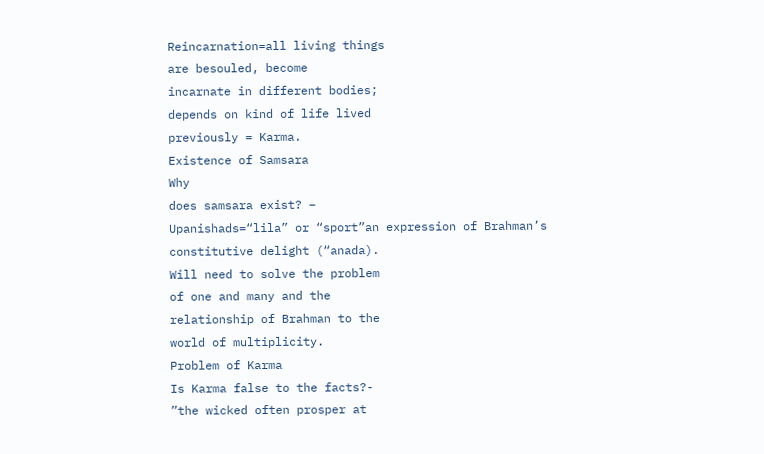Reincarnation=all living things
are besouled, become
incarnate in different bodies;
depends on kind of life lived
previously = Karma.
Existence of Samsara
Why
does samsara exist? –
Upanishads=“lila” or “sport”an expression of Brahman’s
constitutive delight (“anada).
Will need to solve the problem
of one and many and the
relationship of Brahman to the
world of multiplicity.
Problem of Karma
Is Karma false to the facts?-
”the wicked often prosper at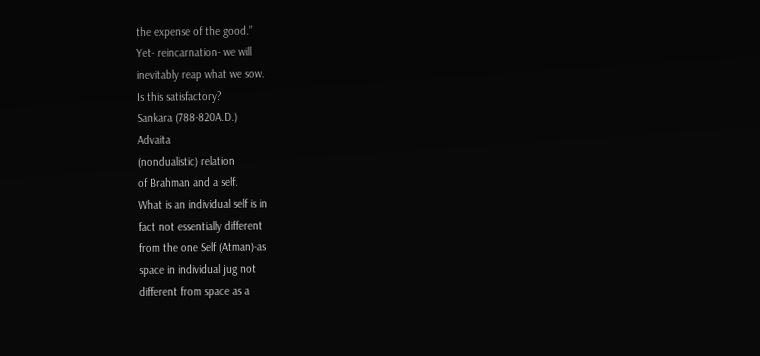the expense of the good.”
Yet- reincarnation- we will
inevitably reap what we sow.
Is this satisfactory?
Sankara (788-820A.D.)
Advaita
(nondualistic) relation
of Brahman and a self.
What is an individual self is in
fact not essentially different
from the one Self (Atman)-as
space in individual jug not
different from space as a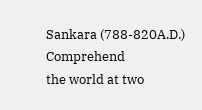Sankara (788-820A.D.)
Comprehend
the world at two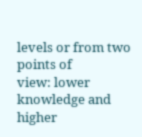levels or from two points of
view: lower knowledge and
higher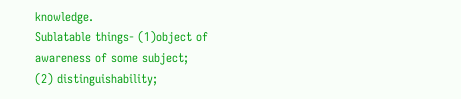knowledge.
Sublatable things- (1)object of
awareness of some subject;
(2) distinguishability;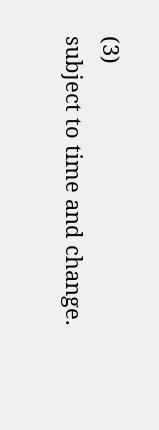(3)
subject to time and change.